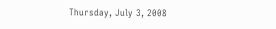Thursday, July 3, 2008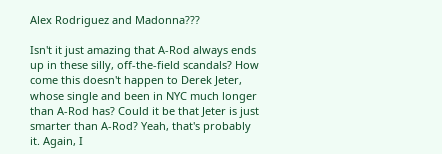Alex Rodriguez and Madonna???

Isn't it just amazing that A-Rod always ends up in these silly, off-the-field scandals? How come this doesn't happen to Derek Jeter, whose single and been in NYC much longer than A-Rod has? Could it be that Jeter is just smarter than A-Rod? Yeah, that's probably it. Again, I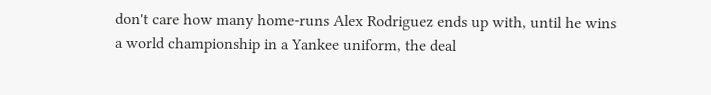don't care how many home-runs Alex Rodriguez ends up with, until he wins a world championship in a Yankee uniform, the deal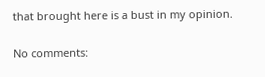that brought here is a bust in my opinion.

No comments: